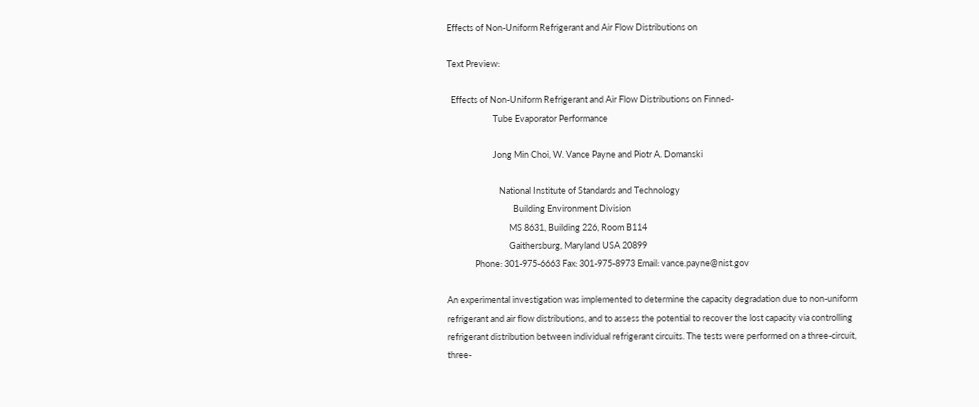Effects of Non-Uniform Refrigerant and Air Flow Distributions on

Text Preview:

  Effects of Non-Uniform Refrigerant and Air Flow Distributions on Finned-
                       Tube Evaporator Performance

                       Jong Min Choi, W. Vance Payne and Piotr A. Domanski

                          National Institute of Standards and Technology
                                 Building Environment Division
                               MS 8631, Building 226, Room B114
                               Gaithersburg, Maryland USA 20899
              Phone: 301-975-6663 Fax: 301-975-8973 Email: vance.payne@nist.gov

An experimental investigation was implemented to determine the capacity degradation due to non-uniform
refrigerant and air flow distributions, and to assess the potential to recover the lost capacity via controlling
refrigerant distribution between individual refrigerant circuits. The tests were performed on a three-circuit, three-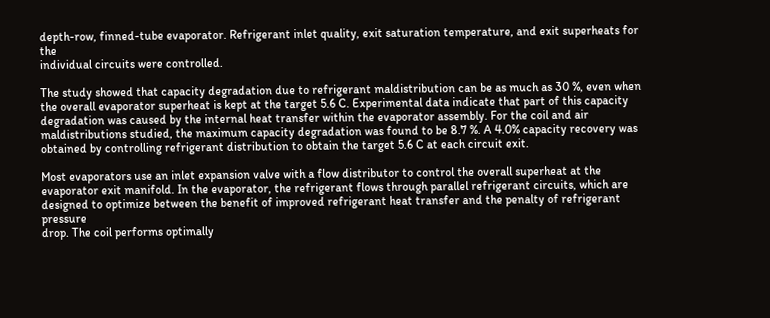depth-row, finned-tube evaporator. Refrigerant inlet quality, exit saturation temperature, and exit superheats for the
individual circuits were controlled.

The study showed that capacity degradation due to refrigerant maldistribution can be as much as 30 %, even when
the overall evaporator superheat is kept at the target 5.6 C. Experimental data indicate that part of this capacity
degradation was caused by the internal heat transfer within the evaporator assembly. For the coil and air
maldistributions studied, the maximum capacity degradation was found to be 8.7 %. A 4.0% capacity recovery was
obtained by controlling refrigerant distribution to obtain the target 5.6 C at each circuit exit.

Most evaporators use an inlet expansion valve with a flow distributor to control the overall superheat at the
evaporator exit manifold. In the evaporator, the refrigerant flows through parallel refrigerant circuits, which are
designed to optimize between the benefit of improved refrigerant heat transfer and the penalty of refrigerant pressure
drop. The coil performs optimally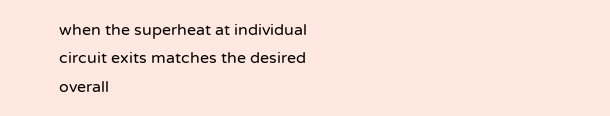when the superheat at individual circuit exits matches the desired overall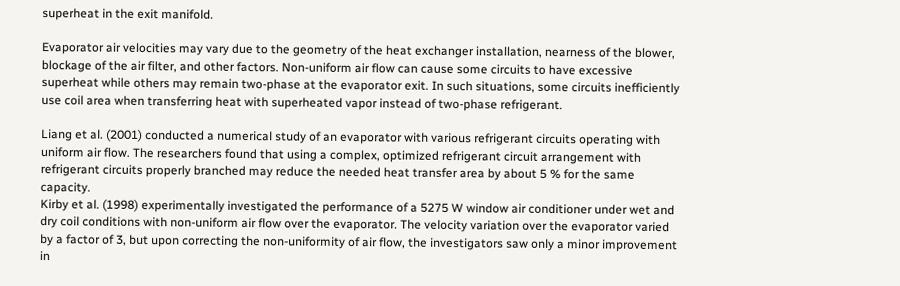superheat in the exit manifold.

Evaporator air velocities may vary due to the geometry of the heat exchanger installation, nearness of the blower,
blockage of the air filter, and other factors. Non-uniform air flow can cause some circuits to have excessive
superheat while others may remain two-phase at the evaporator exit. In such situations, some circuits inefficiently
use coil area when transferring heat with superheated vapor instead of two-phase refrigerant.

Liang et al. (2001) conducted a numerical study of an evaporator with various refrigerant circuits operating with
uniform air flow. The researchers found that using a complex, optimized refrigerant circuit arrangement with
refrigerant circuits properly branched may reduce the needed heat transfer area by about 5 % for the same capacity.
Kirby et al. (1998) experimentally investigated the performance of a 5275 W window air conditioner under wet and
dry coil conditions with non-uniform air flow over the evaporator. The velocity variation over the evaporator varied
by a factor of 3, but upon correcting the non-uniformity of air flow, the investigators saw only a minor improvement
in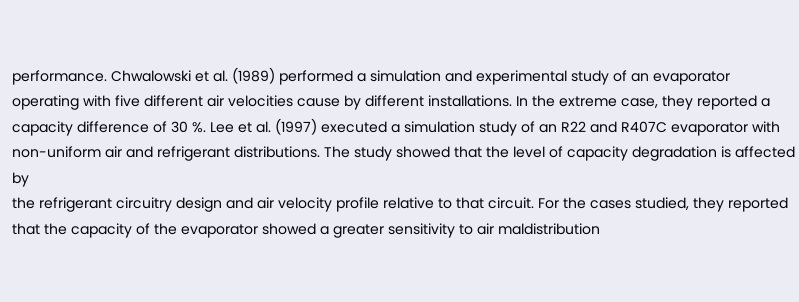performance. Chwalowski et al. (1989) performed a simulation and experimental study of an evaporator
operating with five different air velocities cause by different installations. In the extreme case, they reported a
capacity difference of 30 %. Lee et al. (1997) executed a simulation study of an R22 and R407C evaporator with
non-uniform air and refrigerant distributions. The study showed that the level of capacity degradation is affected by
the refrigerant circuitry design and air velocity profile relative to that circuit. For the cases studied, they reported
that the capacity of the evaporator showed a greater sensitivity to air maldistribution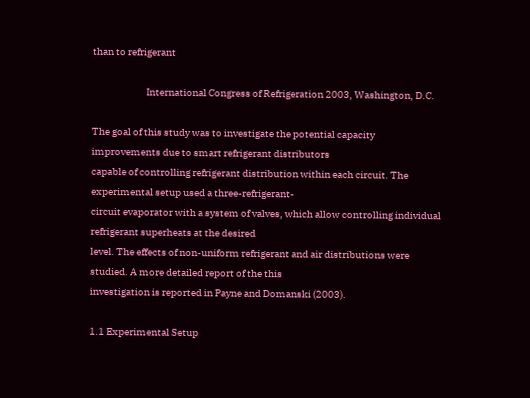than to refrigerant

                           International Congress of Refrigeration 2003, Washington, D.C.

The goal of this study was to investigate the potential capacity improvements due to smart refrigerant distributors
capable of controlling refrigerant distribution within each circuit. The experimental setup used a three-refrigerant-
circuit evaporator with a system of valves, which allow controlling individual refrigerant superheats at the desired
level. The effects of non-uniform refrigerant and air distributions were studied. A more detailed report of the this
investigation is reported in Payne and Domanski (2003).

1.1 Experimental Setup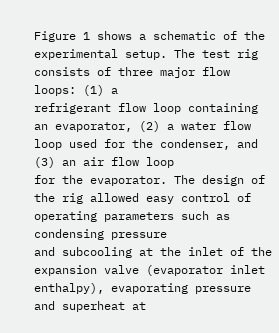Figure 1 shows a schematic of the experimental setup. The test rig consists of three major flow loops: (1) a
refrigerant flow loop containing an evaporator, (2) a water flow loop used for the condenser, and (3) an air flow loop
for the evaporator. The design of the rig allowed easy control of operating parameters such as condensing pressure
and subcooling at the inlet of the expansion valve (evaporator inlet enthalpy), evaporating pressure and superheat at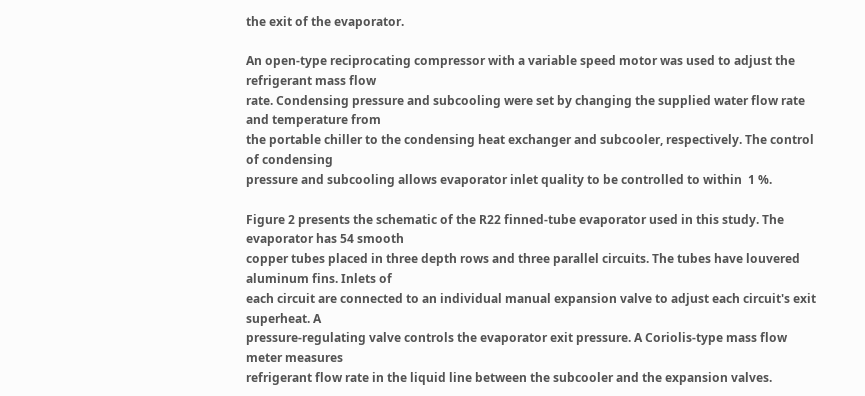the exit of the evaporator.

An open-type reciprocating compressor with a variable speed motor was used to adjust the refrigerant mass flow
rate. Condensing pressure and subcooling were set by changing the supplied water flow rate and temperature from
the portable chiller to the condensing heat exchanger and subcooler, respectively. The control of condensing
pressure and subcooling allows evaporator inlet quality to be controlled to within  1 %.

Figure 2 presents the schematic of the R22 finned-tube evaporator used in this study. The evaporator has 54 smooth
copper tubes placed in three depth rows and three parallel circuits. The tubes have louvered aluminum fins. Inlets of
each circuit are connected to an individual manual expansion valve to adjust each circuit's exit superheat. A
pressure-regulating valve controls the evaporator exit pressure. A Coriolis-type mass flow meter measures
refrigerant flow rate in the liquid line between the subcooler and the expansion valves.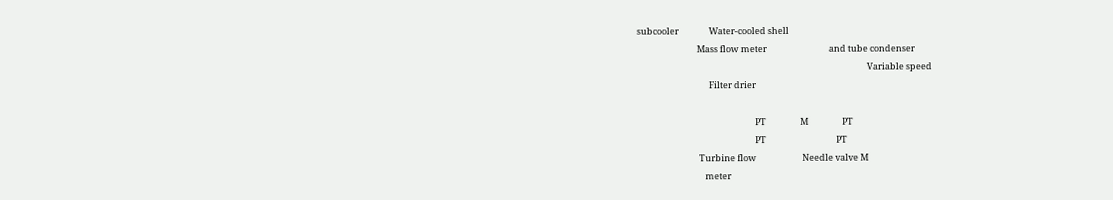subcooler               Water-cooled shell
                              Mass flow meter                               and tube condenser
                                                                                                                   Variable speed
                                    Filter drier

                                                           PT                 M                 PT
                                                           PT                                   PT
                               Turbine flow                       Needle valve M
                                  meter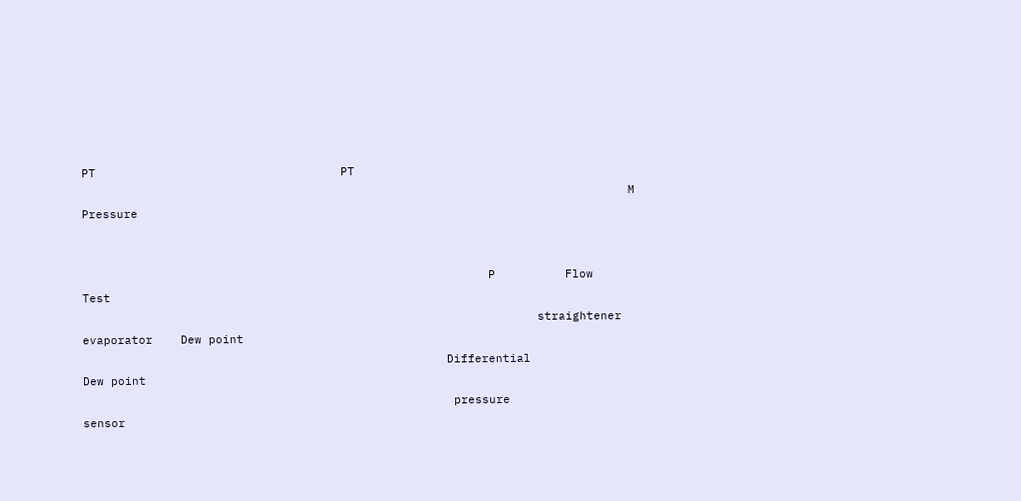PT                                   PT
                                                                              M                           Pressure


                                                          P          Flow                   Test
                                                                 straightener            evaporator    Dew point
                                                    Differential                 Dew point
                                                     pressure                     sensor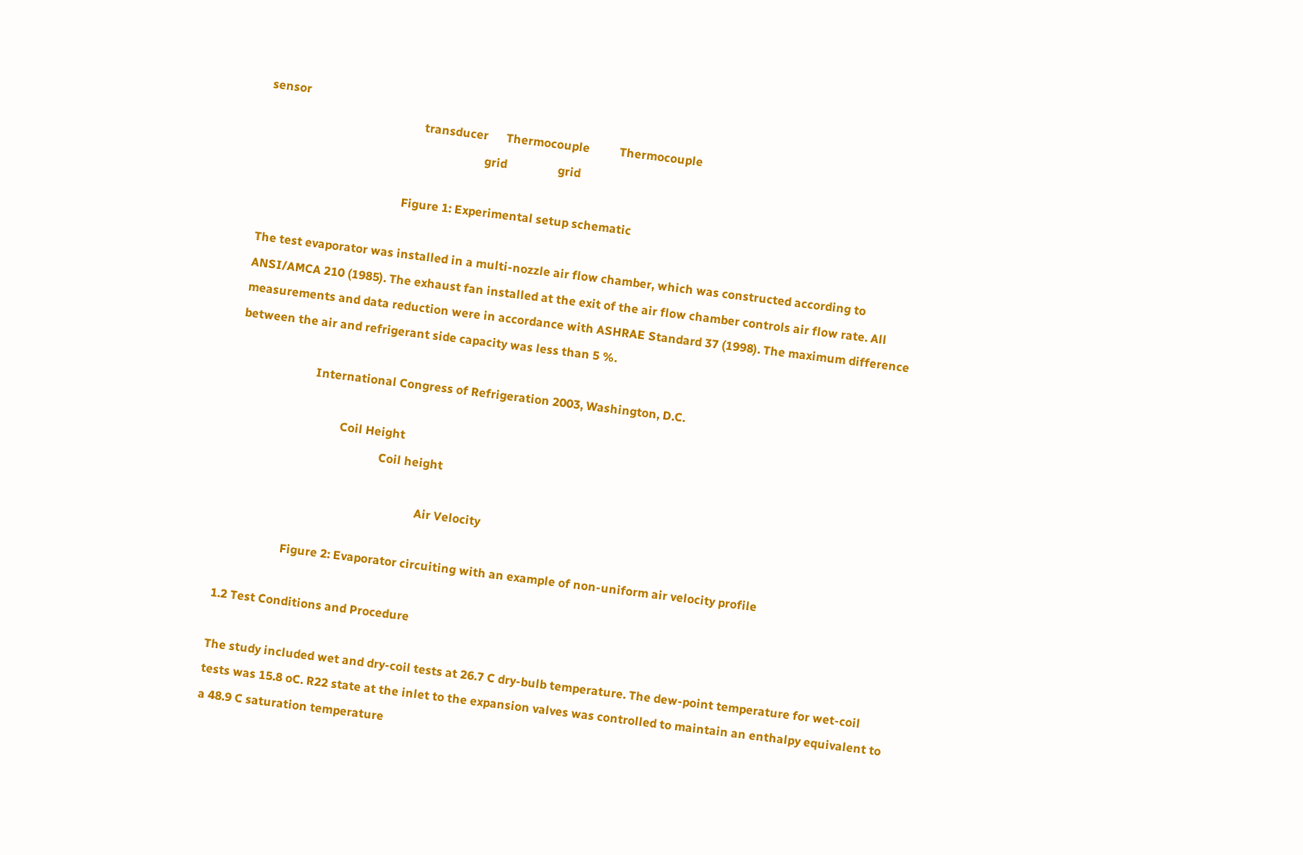sensor
                                                    transducer      Thermocouple          Thermocouple
                                                                         grid                 grid

                                               Figure 1: Experimental setup schematic

The test evaporator was installed in a multi-nozzle air flow chamber, which was constructed according to
ANSI/AMCA 210 (1985). The exhaust fan installed at the exit of the air flow chamber controls air flow rate. All
measurements and data reduction were in accordance with ASHRAE Standard 37 (1998). The maximum difference
between the air and refrigerant side capacity was less than 5 %.

                          International Congress of Refrigeration 2003, Washington, D.C.

                                    Coil Height
                                                  Coil height

                                                                Air Velocity

                     Figure 2: Evaporator circuiting with an example of non-uniform air velocity profile

1.2 Test Conditions and Procedure

The study included wet and dry-coil tests at 26.7 C dry-bulb temperature. The dew-point temperature for wet-coil
tests was 15.8 oC. R22 state at the inlet to the expansion valves was controlled to maintain an enthalpy equivalent to
a 48.9 C saturation temperature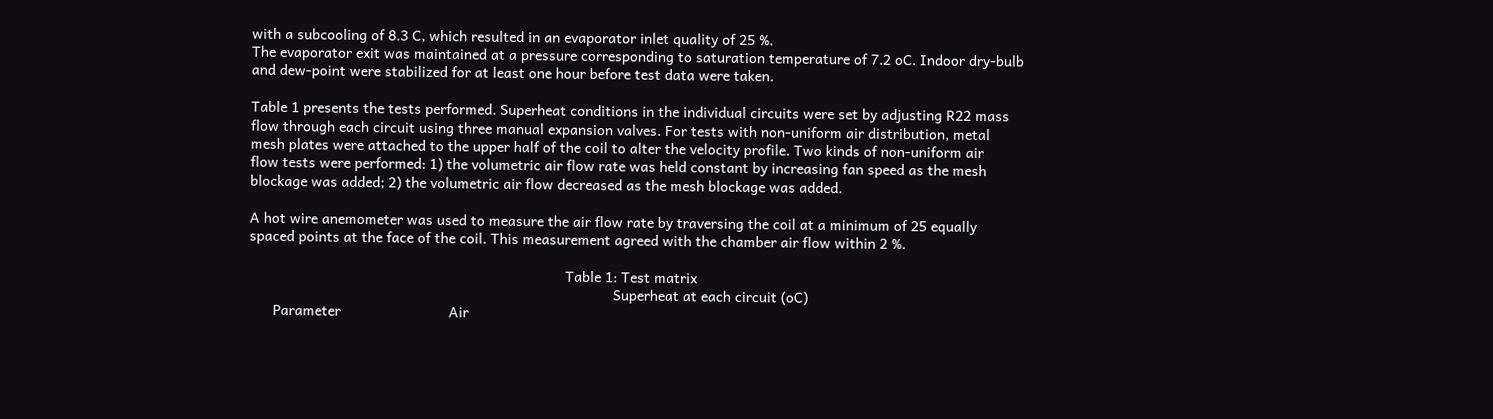with a subcooling of 8.3 C, which resulted in an evaporator inlet quality of 25 %.
The evaporator exit was maintained at a pressure corresponding to saturation temperature of 7.2 oC. Indoor dry-bulb
and dew-point were stabilized for at least one hour before test data were taken.

Table 1 presents the tests performed. Superheat conditions in the individual circuits were set by adjusting R22 mass
flow through each circuit using three manual expansion valves. For tests with non-uniform air distribution, metal
mesh plates were attached to the upper half of the coil to alter the velocity profile. Two kinds of non-uniform air
flow tests were performed: 1) the volumetric air flow rate was held constant by increasing fan speed as the mesh
blockage was added; 2) the volumetric air flow decreased as the mesh blockage was added.

A hot wire anemometer was used to measure the air flow rate by traversing the coil at a minimum of 25 equally
spaced points at the face of the coil. This measurement agreed with the chamber air flow within 2 %.

                                                                               Table 1: Test matrix
                                                                                           Superheat at each circuit (oC)
      Parameter                           Air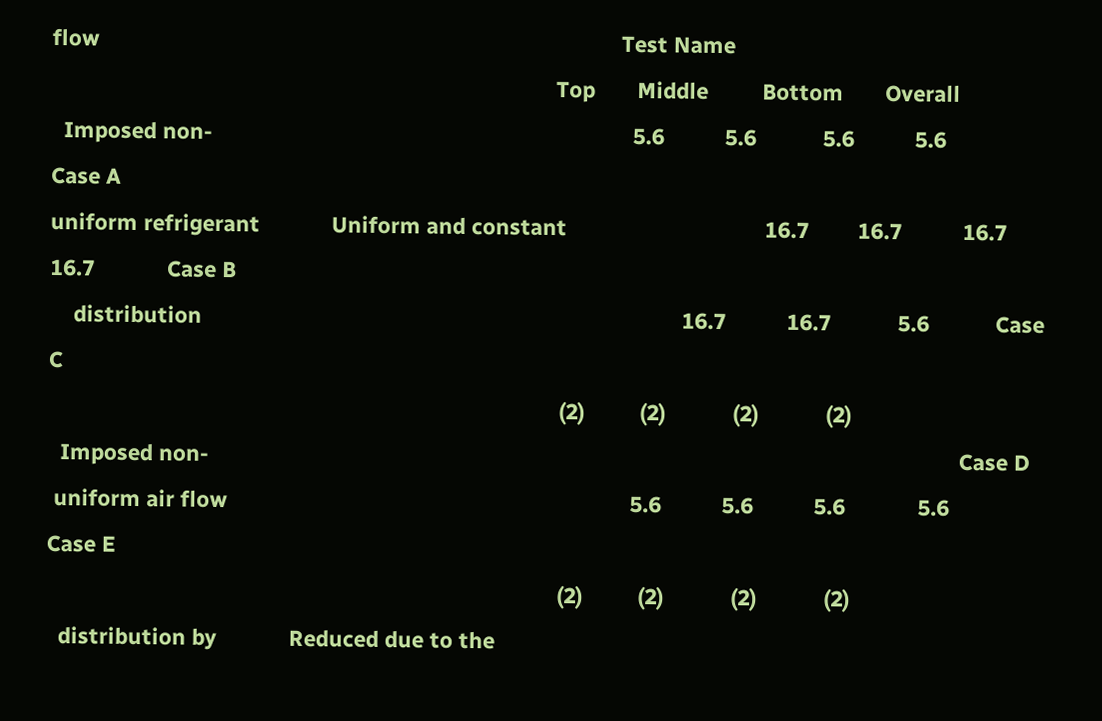flow                                                                                       Test Name
                                                                                    Top       Middle         Bottom       Overall
  Imposed non-                                                                      5.6          5.6           5.6          5.6            Case A
uniform refrigerant            Uniform and constant                                 16.7        16.7          16.7         16.7            Case B
    distribution                                                                                16.7          16.7           5.6           Case C
                                                                                     (2)         (2)           (2)           (2)
  Imposed non-                                                                                                                             Case D
 uniform air flow                                                                   5.6          5.6          5.6            5.6           Case E
                                                                                     (2)         (2)           (2)           (2)
  distribution by            Reduced due to the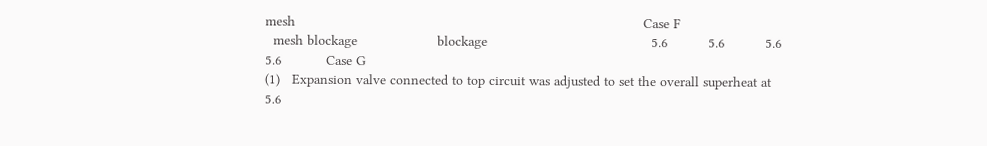mesh                                                                                       Case F
  mesh blockage                    blockage                                         5.6          5.6          5.6            5.6           Case G
(1)   Expansion valve connected to top circuit was adjusted to set the overall superheat at 5.6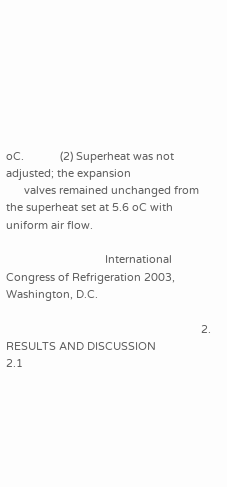oC.            (2) Superheat was not adjusted; the expansion
      valves remained unchanged from the superheat set at 5.6 oC with uniform air flow.

                                 International Congress of Refrigeration 2003, Washington, D.C.

                                                                 2. RESULTS AND DISCUSSION
2.1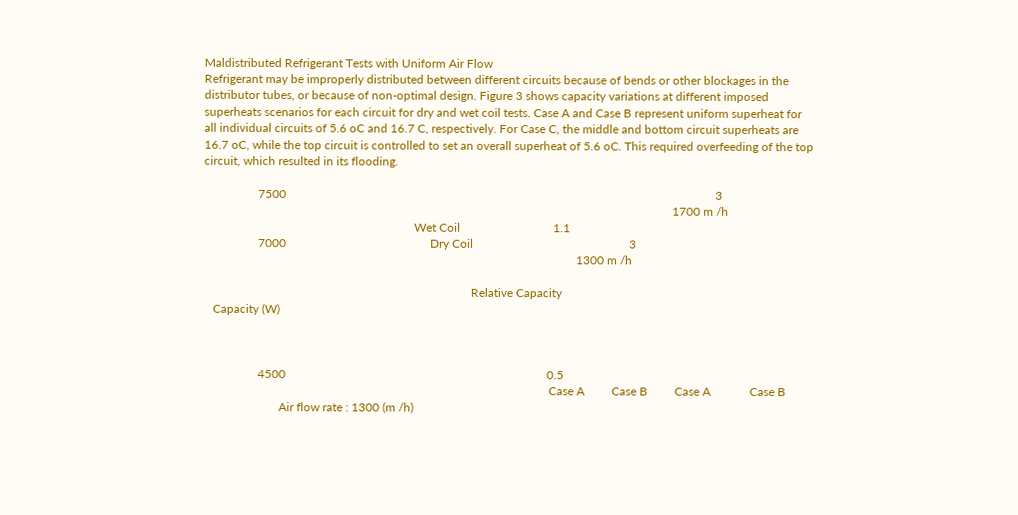Maldistributed Refrigerant Tests with Uniform Air Flow
Refrigerant may be improperly distributed between different circuits because of bends or other blockages in the
distributor tubes, or because of non-optimal design. Figure 3 shows capacity variations at different imposed
superheats scenarios for each circuit for dry and wet coil tests. Case A and Case B represent uniform superheat for
all individual circuits of 5.6 oC and 16.7 C, respectively. For Case C, the middle and bottom circuit superheats are
16.7 oC, while the top circuit is controlled to set an overall superheat of 5.6 oC. This required overfeeding of the top
circuit, which resulted in its flooding.

                  7500                                                                                                                                               3
                                                                                                                                                            1700 m /h
                                                                      Wet Coil                               1.1
                  7000                                                Dry Coil                                                    3
                                                                                                                            1300 m /h

                                                                                         Relative Capacity
   Capacity (W)



                  4500                                                                                       0.5
                                                                                                                   Case A         Case B         Case A             Case B
                         Air flow rate : 1300 (m /h)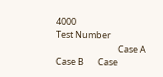4000                                                                                                                  Test Number
                               Case A                   Case B       Case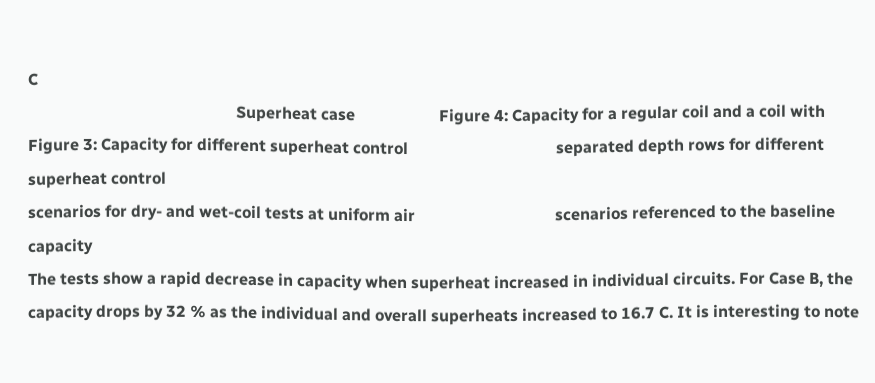C
                                                    Superheat case                     Figure 4: Capacity for a regular coil and a coil with
Figure 3: Capacity for different superheat control                                     separated depth rows for different superheat control
scenarios for dry- and wet-coil tests at uniform air                                   scenarios referenced to the baseline capacity
The tests show a rapid decrease in capacity when superheat increased in individual circuits. For Case B, the
capacity drops by 32 % as the individual and overall superheats increased to 16.7 C. It is interesting to note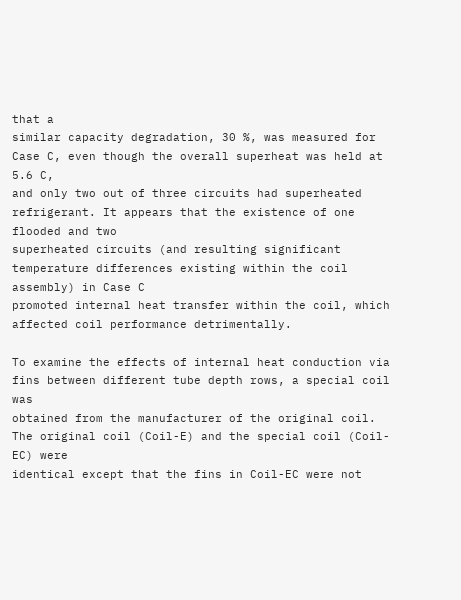that a
similar capacity degradation, 30 %, was measured for Case C, even though the overall superheat was held at 5.6 C,
and only two out of three circuits had superheated refrigerant. It appears that the existence of one flooded and two
superheated circuits (and resulting significant temperature differences existing within the coil assembly) in Case C
promoted internal heat transfer within the coil, which affected coil performance detrimentally.

To examine the effects of internal heat conduction via fins between different tube depth rows, a special coil was
obtained from the manufacturer of the original coil. The original coil (Coil-E) and the special coil (Coil-EC) were
identical except that the fins in Coil-EC were not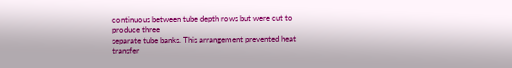continuous between tube depth rows but were cut to produce three
separate tube banks. This arrangement prevented heat transfer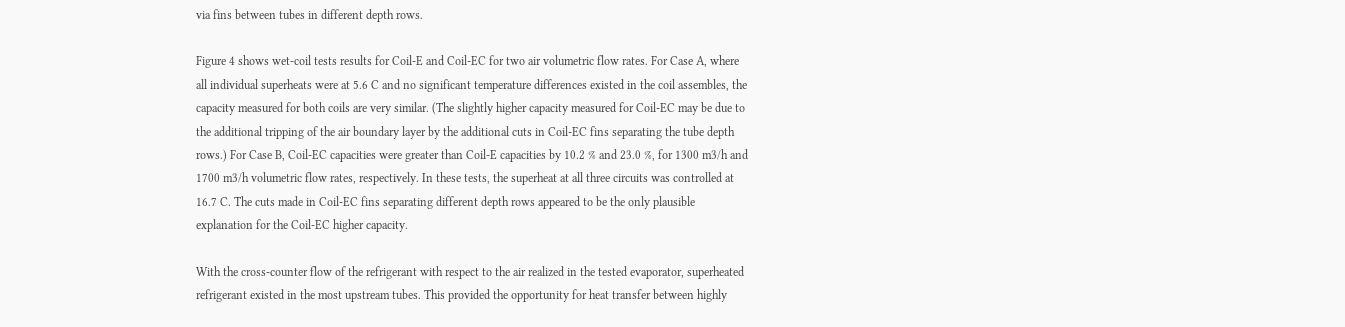via fins between tubes in different depth rows.

Figure 4 shows wet-coil tests results for Coil-E and Coil-EC for two air volumetric flow rates. For Case A, where
all individual superheats were at 5.6 C and no significant temperature differences existed in the coil assembles, the
capacity measured for both coils are very similar. (The slightly higher capacity measured for Coil-EC may be due to
the additional tripping of the air boundary layer by the additional cuts in Coil-EC fins separating the tube depth
rows.) For Case B, Coil-EC capacities were greater than Coil-E capacities by 10.2 % and 23.0 %, for 1300 m3/h and
1700 m3/h volumetric flow rates, respectively. In these tests, the superheat at all three circuits was controlled at
16.7 C. The cuts made in Coil-EC fins separating different depth rows appeared to be the only plausible
explanation for the Coil-EC higher capacity.

With the cross-counter flow of the refrigerant with respect to the air realized in the tested evaporator, superheated
refrigerant existed in the most upstream tubes. This provided the opportunity for heat transfer between highly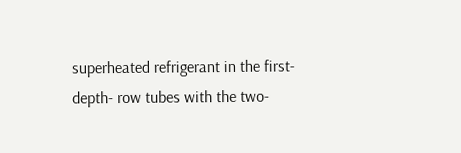superheated refrigerant in the first-depth- row tubes with the two-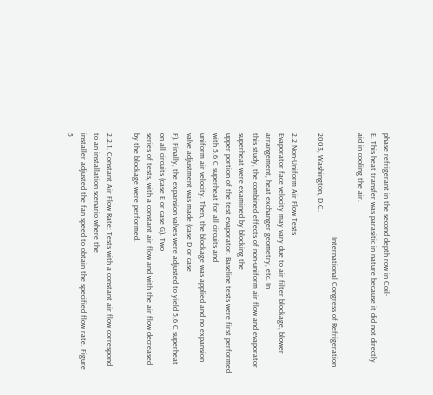phase refrigerant in the second depth row in Coil-
E. This heat transfer was parasitic in nature because it did not directly aid in cooling the air.

                                                    International Congress of Refrigeration 2003, Washington, D.C.

2.2 Non-Uniform Air Flow Tests
Evaporator face velocity may vary due to air filter blockage, blower arrangement, heat exchanger geometry, etc. In
this study, the combined effects of non-uniform air flow and evaporator superheat were examined by blocking the
upper portion of the test evaporator. Baseline tests were first performed with 5.6 C superheat for all circuits and
uniform air velocity. Then, the blockage was applied and no expansion valve adjustment was made (case D or case
F). Finally, the expansion valves were adjusted to yield 5.6 C superheat on all circuits (case E or case G). Two
series of tests, with a constant air flow and with the air flow decreased by the blockage were performed.

2.2.1. Constant Air Flow Rate: Tests with a constant air flow correspond to an installation scenario where the
installer adjusted the fan speed to obtain the specified flow rate. Figure 5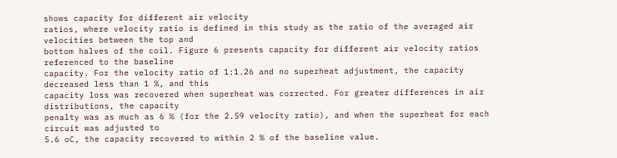shows capacity for different air velocity
ratios, where velocity ratio is defined in this study as the ratio of the averaged air velocities between the top and
bottom halves of the coil. Figure 6 presents capacity for different air velocity ratios referenced to the baseline
capacity. For the velocity ratio of 1:1.26 and no superheat adjustment, the capacity decreased less than 1 %, and this
capacity loss was recovered when superheat was corrected. For greater differences in air distributions, the capacity
penalty was as much as 6 % (for the 2.59 velocity ratio), and when the superheat for each circuit was adjusted to
5.6 oC, the capacity recovered to within 2 % of the baseline value.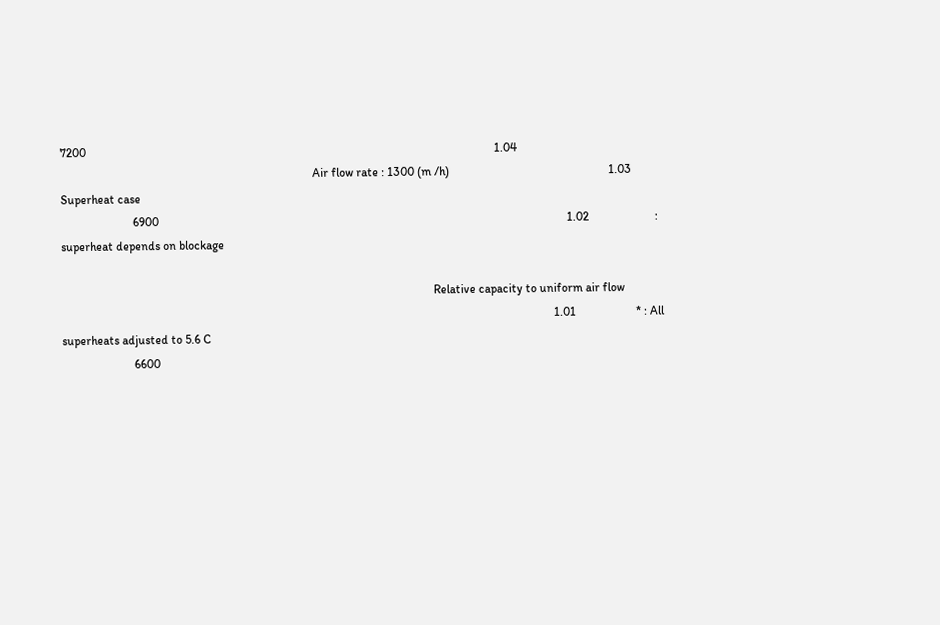7200                                                                                                                                        1.04
                                                                                    Air flow rate : 1300 (m /h)                                                     1.03                    Superheat case
                        6900                                                                                                                                        1.02                      : superheat depends on blockage

                                                                                                                            Relative capacity to uniform air flow
                                                                                                                                                                    1.01                    * : All superheats adjusted to 5.6 C
                        6600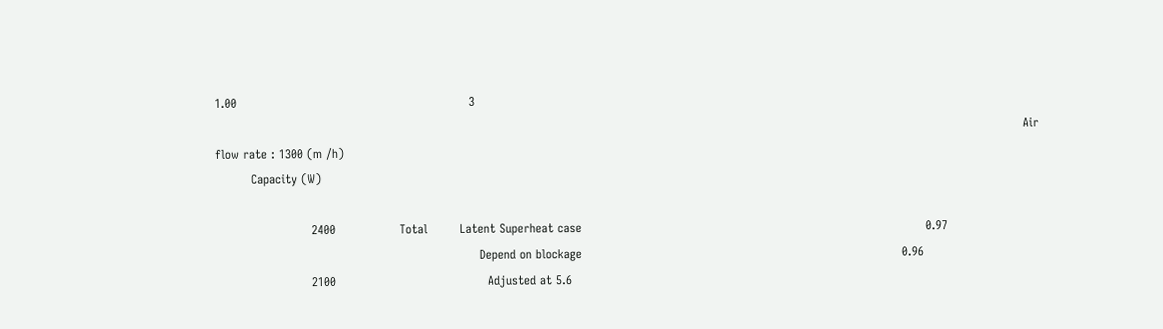1.00                                                          3
                                                                                                                                                                                                          Air flow rate : 1300 (m /h)
         Capacity (W)

                        2400                Total        Latent Superheat case                                                                                      0.97
                                                                  Depend on blockage                                                                                0.96
                        2100                                      Adjusted at 5.6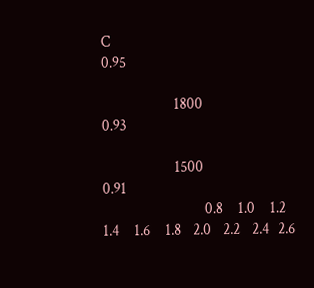C                                                                                 0.95

                        1800                                                                                                                                        0.93

                        1500                                                                                                                                        0.91
                                  0.8     1.0     1.2         1.4     1.6     1.8    2.0    2.2    2.4   2.6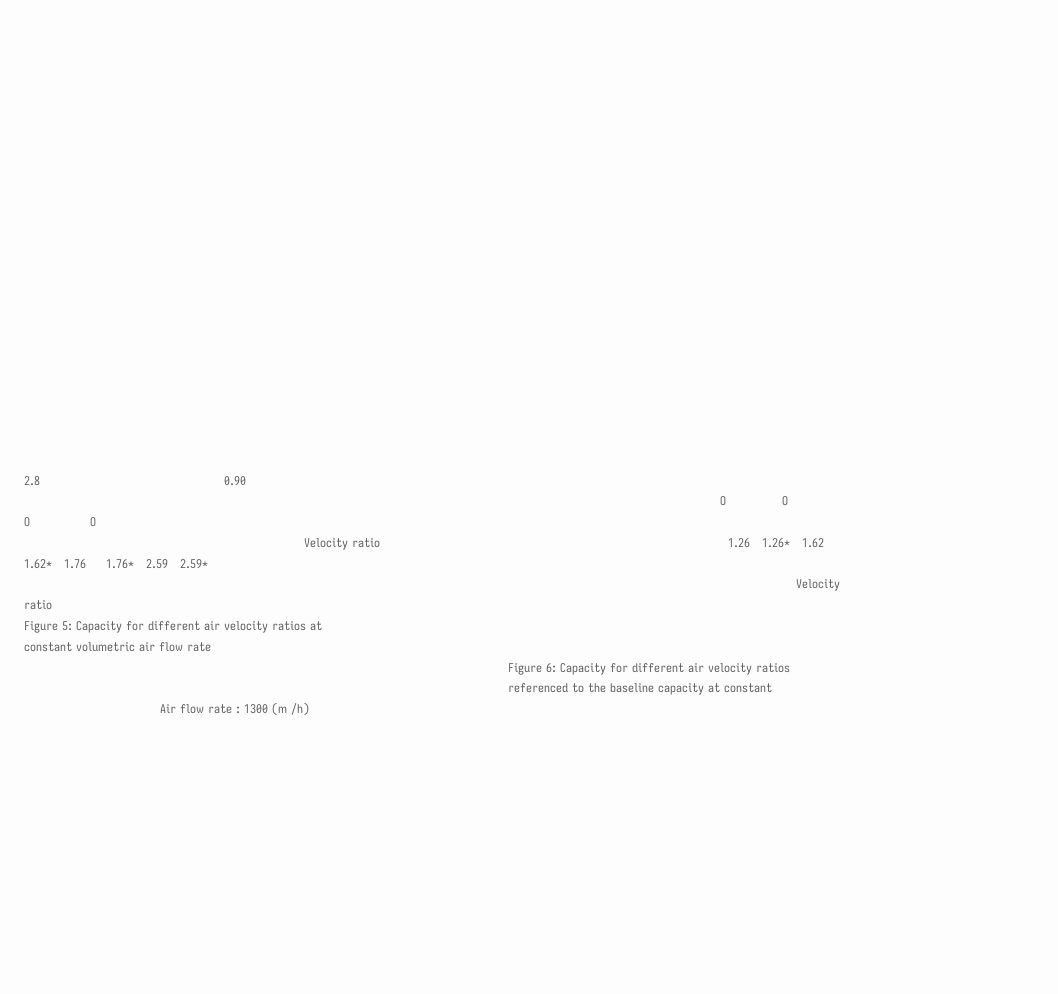2.8                                              0.90
                                                                                                                                                                              O              O               O               O
                                                                      Velocity ratio                                                                                       1.26   1.26*   1.62   1.62*   1.76     1.76*   2.59   2.59*
                                                                                                                                                                                                 Velocity ratio
Figure 5: Capacity for different air velocity ratios at
constant volumetric air flow rate
                                                                                                                         Figure 6: Capacity for different air velocity ratios
                                                                                                                         referenced to the baseline capacity at constant
                                  Air flow rate : 1300 (m /h)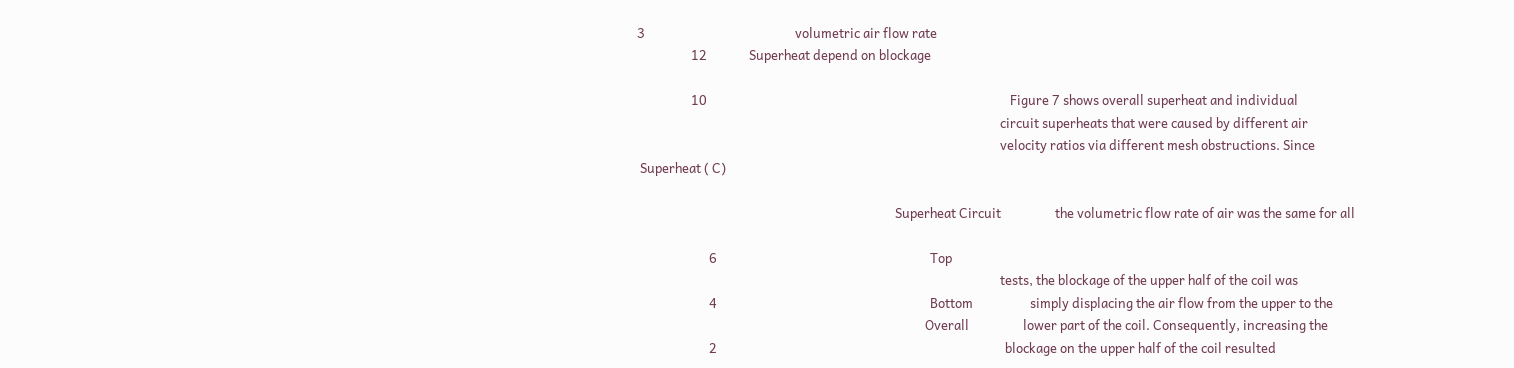3                                                  volumetric air flow rate
                  12              Superheat depend on blockage

                  10                                                                                                     Figure 7 shows overall superheat and individual
                                                                                                                         circuit superheats that were caused by different air
                                                                                                                         velocity ratios via different mesh obstructions. Since
 Superheat ( C)

                                                                                      Superheat Circuit                  the volumetric flow rate of air was the same for all

                        6                                                                       Top
                                                                                                                         tests, the blockage of the upper half of the coil was
                        4                                                                       Bottom                   simply displacing the air flow from the upper to the
                                                                                                Overall                  lower part of the coil. Consequently, increasing the
                        2                                                                                                blockage on the upper half of the coil resulted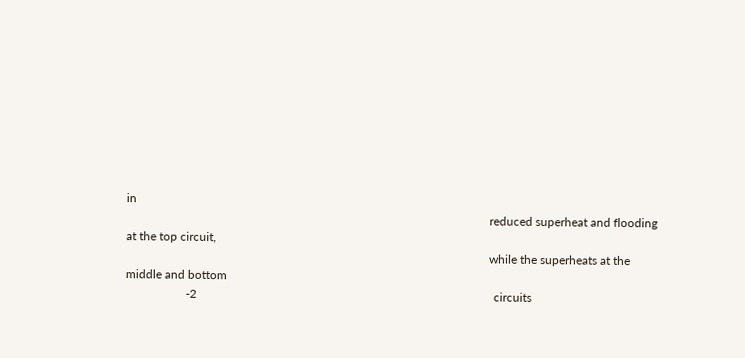in
                                                                                                                         reduced superheat and flooding at the top circuit,
                                                                                                                         while the superheats at the middle and bottom
                    -2                                                                                                   circuits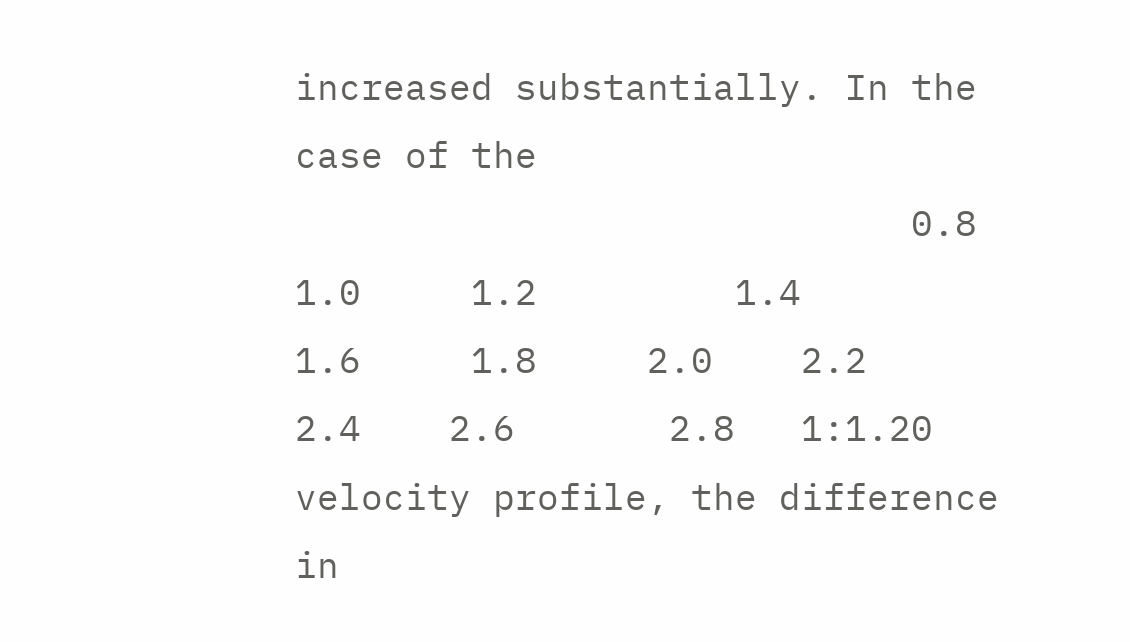increased substantially. In the case of the
                            0.8     1.0     1.2         1.4         1.6     1.8     2.0    2.2    2.4    2.6       2.8   1:1.20 velocity profile, the difference in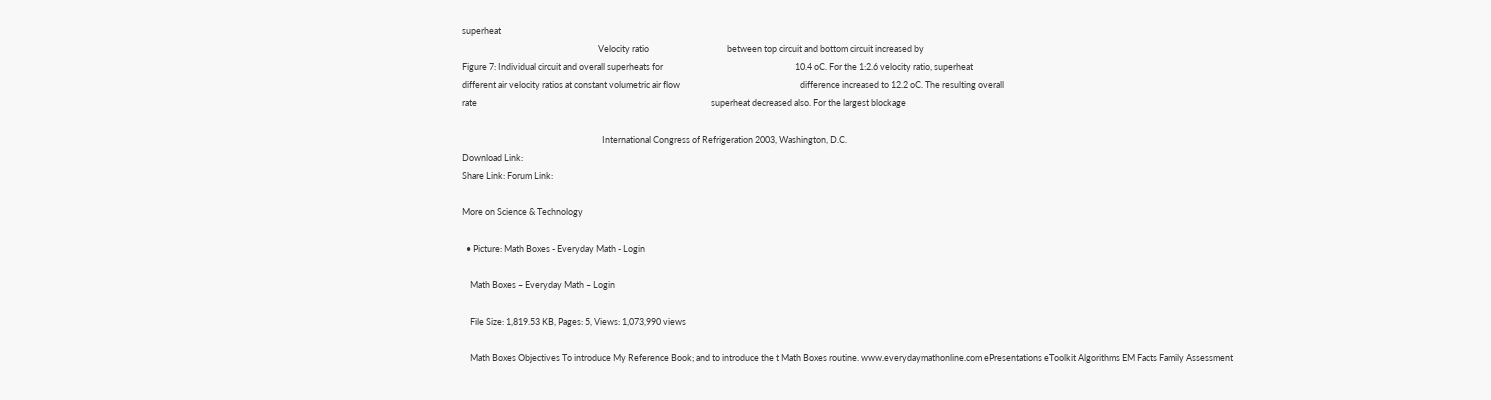superheat
                                                                    Velocity ratio                                       between top circuit and bottom circuit increased by
Figure 7: Individual circuit and overall superheats for                                                                  10.4 oC. For the 1:2.6 velocity ratio, superheat
different air velocity ratios at constant volumetric air flow                                                            difference increased to 12.2 oC. The resulting overall
rate                                                                                                                     superheat decreased also. For the largest blockage

                                                                      International Congress of Refrigeration 2003, Washington, D.C.
Download Link:
Share Link: Forum Link:

More on Science & Technology

  • Picture: Math Boxes - Everyday Math - Login

    Math Boxes – Everyday Math – Login

    File Size: 1,819.53 KB, Pages: 5, Views: 1,073,990 views

    Math Boxes Objectives To introduce My Reference Book; and to introduce the t Math Boxes routine. www.everydaymathonline.com ePresentations eToolkit Algorithms EM Facts Family Assessment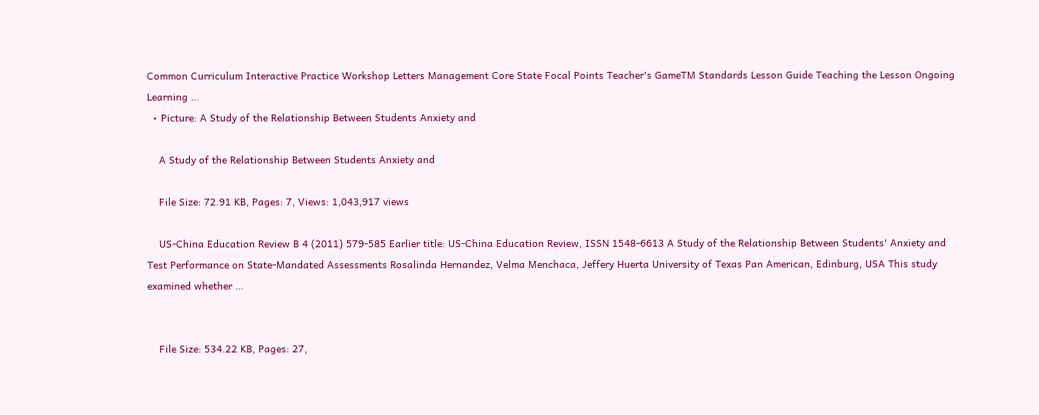Common Curriculum Interactive Practice Workshop Letters Management Core State Focal Points Teacher's GameTM Standards Lesson Guide Teaching the Lesson Ongoing Learning …
  • Picture: A Study of the Relationship Between Students Anxiety and

    A Study of the Relationship Between Students Anxiety and

    File Size: 72.91 KB, Pages: 7, Views: 1,043,917 views

    US-China Education Review B 4 (2011) 579-585 Earlier title: US-China Education Review, ISSN 1548-6613 A Study of the Relationship Between Students' Anxiety and Test Performance on State-Mandated Assessments Rosalinda Hernandez, Velma Menchaca, Jeffery Huerta University of Texas Pan American, Edinburg, USA This study examined whether …


    File Size: 534.22 KB, Pages: 27,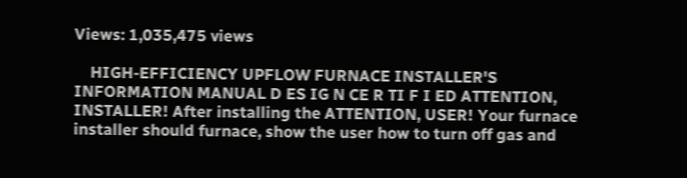Views: 1,035,475 views

    HIGH-EFFICIENCY UPFLOW FURNACE INSTALLER'S INFORMATION MANUAL D ES IG N CE R TI F I ED ATTENTION, INSTALLER! After installing the ATTENTION, USER! Your furnace installer should furnace, show the user how to turn off gas and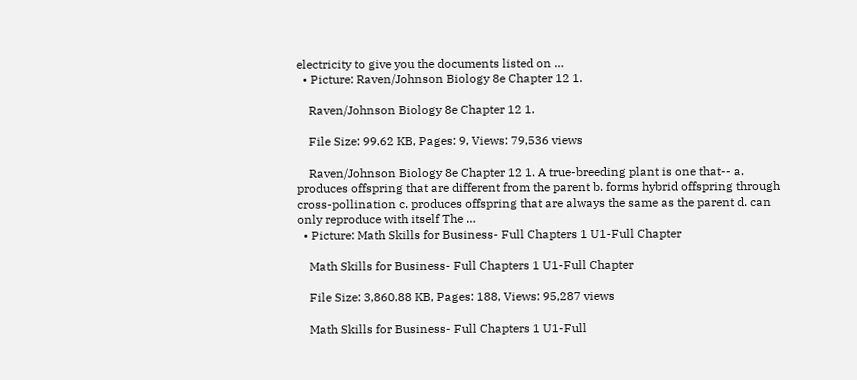electricity to give you the documents listed on …
  • Picture: Raven/Johnson Biology 8e Chapter 12 1.

    Raven/Johnson Biology 8e Chapter 12 1.

    File Size: 99.62 KB, Pages: 9, Views: 79,536 views

    Raven/Johnson Biology 8e Chapter 12 1. A true-breeding plant is one that-- a. produces offspring that are different from the parent b. forms hybrid offspring through cross-pollination c. produces offspring that are always the same as the parent d. can only reproduce with itself The …
  • Picture: Math Skills for Business- Full Chapters 1 U1-Full Chapter

    Math Skills for Business- Full Chapters 1 U1-Full Chapter

    File Size: 3,860.88 KB, Pages: 188, Views: 95,287 views

    Math Skills for Business- Full Chapters 1 U1-Full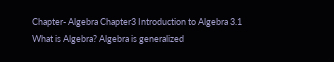Chapter- Algebra Chapter3 Introduction to Algebra 3.1 What is Algebra? Algebra is generalized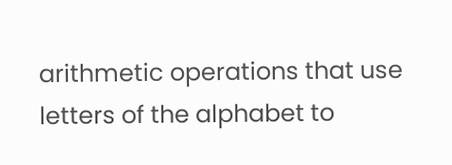arithmetic operations that use letters of the alphabet to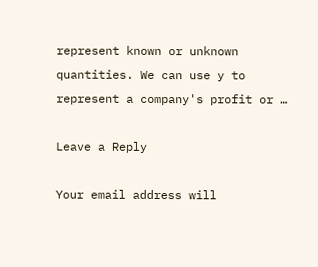represent known or unknown quantities. We can use y to represent a company's profit or …

Leave a Reply

Your email address will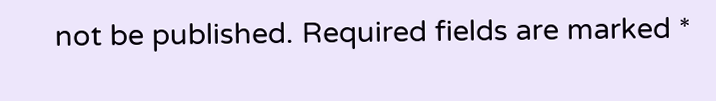not be published. Required fields are marked *